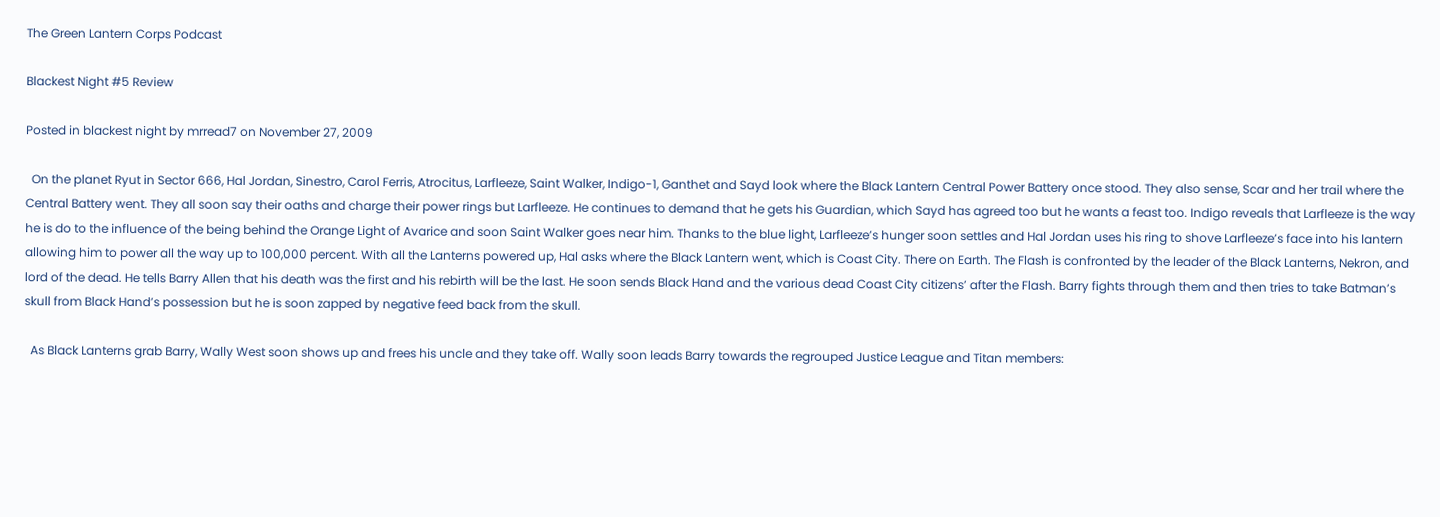The Green Lantern Corps Podcast

Blackest Night #5 Review

Posted in blackest night by mrread7 on November 27, 2009

  On the planet Ryut in Sector 666, Hal Jordan, Sinestro, Carol Ferris, Atrocitus, Larfleeze, Saint Walker, Indigo-1, Ganthet and Sayd look where the Black Lantern Central Power Battery once stood. They also sense, Scar and her trail where the Central Battery went. They all soon say their oaths and charge their power rings but Larfleeze. He continues to demand that he gets his Guardian, which Sayd has agreed too but he wants a feast too. Indigo reveals that Larfleeze is the way he is do to the influence of the being behind the Orange Light of Avarice and soon Saint Walker goes near him. Thanks to the blue light, Larfleeze’s hunger soon settles and Hal Jordan uses his ring to shove Larfleeze’s face into his lantern allowing him to power all the way up to 100,000 percent. With all the Lanterns powered up, Hal asks where the Black Lantern went, which is Coast City. There on Earth. The Flash is confronted by the leader of the Black Lanterns, Nekron, and lord of the dead. He tells Barry Allen that his death was the first and his rebirth will be the last. He soon sends Black Hand and the various dead Coast City citizens’ after the Flash. Barry fights through them and then tries to take Batman’s skull from Black Hand’s possession but he is soon zapped by negative feed back from the skull.

  As Black Lanterns grab Barry, Wally West soon shows up and frees his uncle and they take off. Wally soon leads Barry towards the regrouped Justice League and Titan members: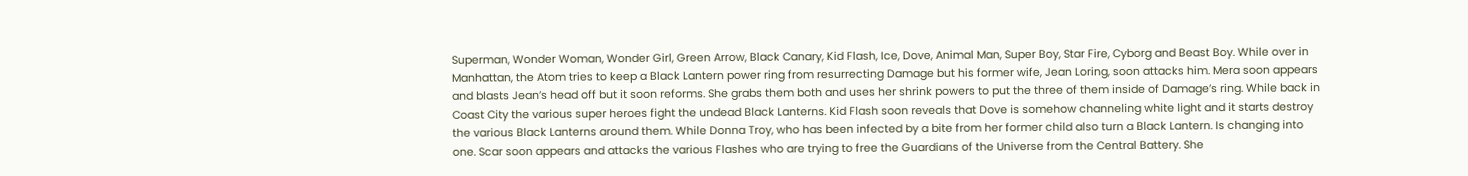Superman, Wonder Woman, Wonder Girl, Green Arrow, Black Canary, Kid Flash, Ice, Dove, Animal Man, Super Boy, Star Fire, Cyborg and Beast Boy. While over in Manhattan, the Atom tries to keep a Black Lantern power ring from resurrecting Damage but his former wife, Jean Loring, soon attacks him. Mera soon appears and blasts Jean’s head off but it soon reforms. She grabs them both and uses her shrink powers to put the three of them inside of Damage’s ring. While back in Coast City the various super heroes fight the undead Black Lanterns. Kid Flash soon reveals that Dove is somehow channeling white light and it starts destroy the various Black Lanterns around them. While Donna Troy, who has been infected by a bite from her former child also turn a Black Lantern. Is changing into one. Scar soon appears and attacks the various Flashes who are trying to free the Guardians of the Universe from the Central Battery. She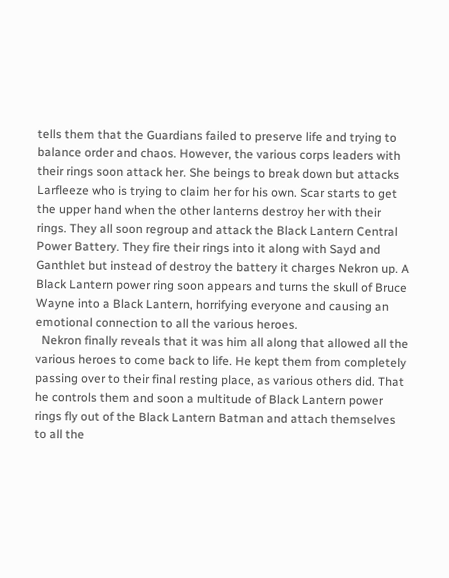tells them that the Guardians failed to preserve life and trying to balance order and chaos. However, the various corps leaders with their rings soon attack her. She beings to break down but attacks Larfleeze who is trying to claim her for his own. Scar starts to get the upper hand when the other lanterns destroy her with their rings. They all soon regroup and attack the Black Lantern Central Power Battery. They fire their rings into it along with Sayd and Ganthlet but instead of destroy the battery it charges Nekron up. A Black Lantern power ring soon appears and turns the skull of Bruce Wayne into a Black Lantern, horrifying everyone and causing an emotional connection to all the various heroes.
  Nekron finally reveals that it was him all along that allowed all the various heroes to come back to life. He kept them from completely passing over to their final resting place, as various others did. That he controls them and soon a multitude of Black Lantern power rings fly out of the Black Lantern Batman and attach themselves to all the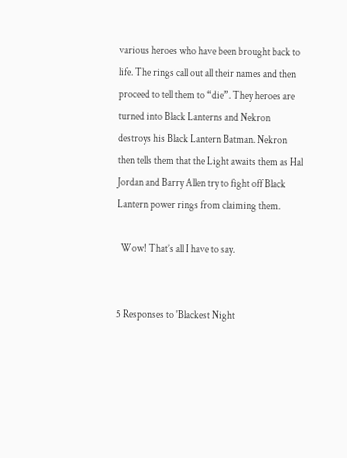various heroes who have been brought back to life. The rings call out all their names and then proceed to tell them to “die”. They heroes are turned into Black Lanterns and Nekron destroys his Black Lantern Batman. Nekron then tells them that the Light awaits them as Hal Jordan and Barry Allen try to fight off Black Lantern power rings from claiming them.

  Wow! That’s all I have to say.


5 Responses to 'Blackest Night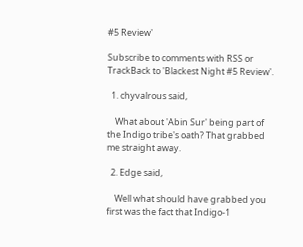#5 Review'

Subscribe to comments with RSS or TrackBack to 'Blackest Night #5 Review'.

  1. chyvalrous said,

    What about 'Abin Sur' being part of the Indigo tribe's oath? That grabbed me straight away.

  2. Edge said,

    Well what should have grabbed you first was the fact that Indigo-1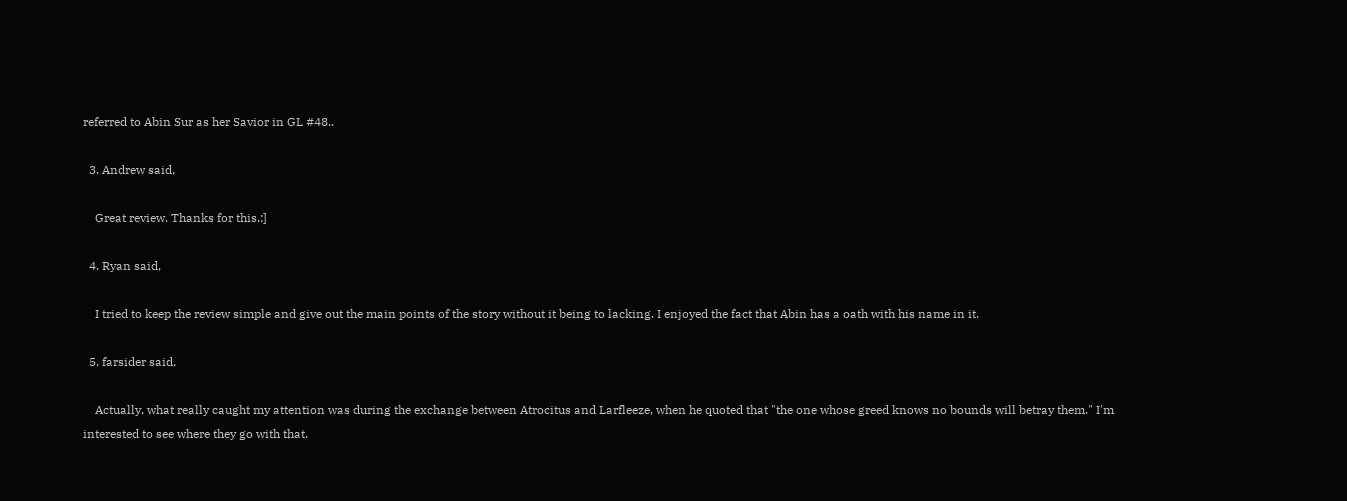referred to Abin Sur as her Savior in GL #48..

  3. Andrew said,

    Great review. Thanks for this.:]

  4. Ryan said,

    I tried to keep the review simple and give out the main points of the story without it being to lacking. I enjoyed the fact that Abin has a oath with his name in it.

  5. farsider said,

    Actually, what really caught my attention was during the exchange between Atrocitus and Larfleeze, when he quoted that "the one whose greed knows no bounds will betray them." I'm interested to see where they go with that.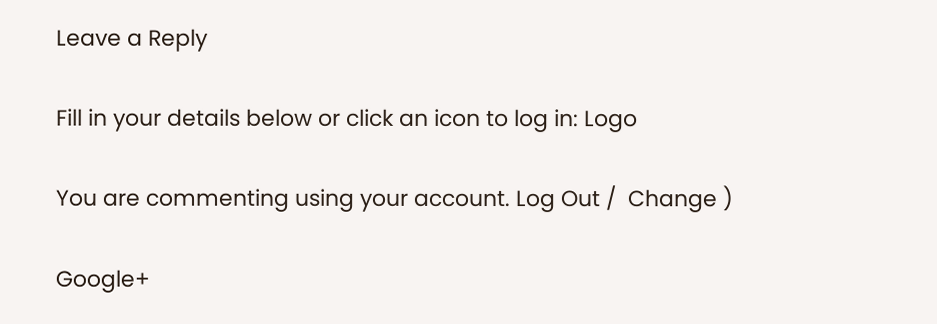Leave a Reply

Fill in your details below or click an icon to log in: Logo

You are commenting using your account. Log Out /  Change )

Google+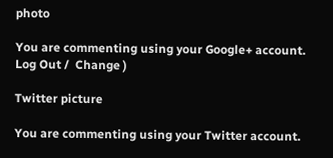photo

You are commenting using your Google+ account. Log Out /  Change )

Twitter picture

You are commenting using your Twitter account.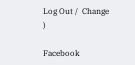Log Out /  Change )

Facebook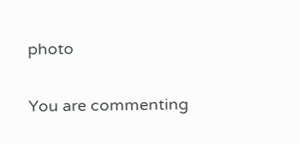photo

You are commenting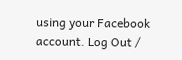using your Facebook account. Log Out /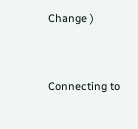Change )


Connecting to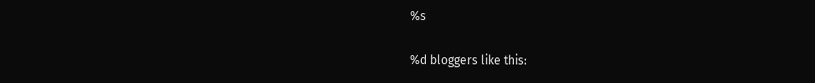%s

%d bloggers like this: